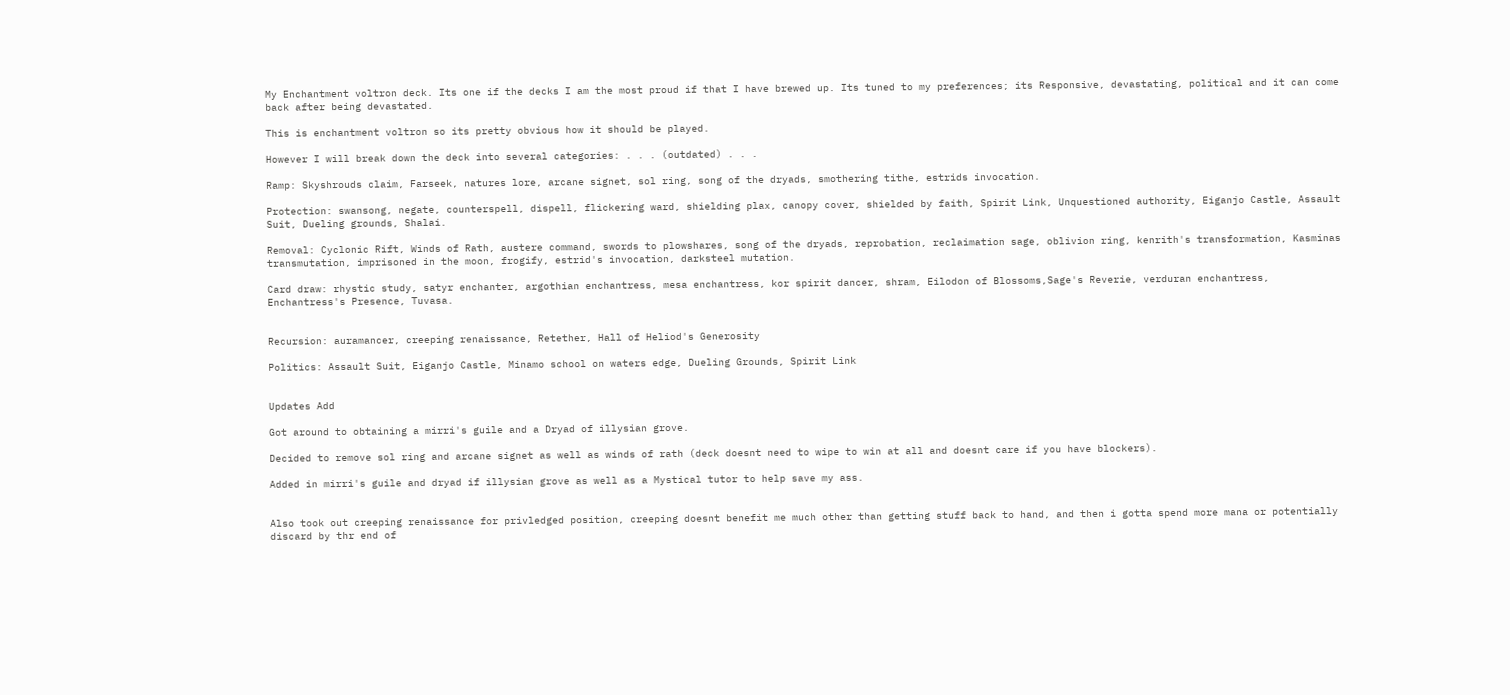My Enchantment voltron deck. Its one if the decks I am the most proud if that I have brewed up. Its tuned to my preferences; its Responsive, devastating, political and it can come back after being devastated.

This is enchantment voltron so its pretty obvious how it should be played.

However I will break down the deck into several categories: . . . (outdated) . . .

Ramp: Skyshrouds claim, Farseek, natures lore, arcane signet, sol ring, song of the dryads, smothering tithe, estrids invocation.

Protection: swansong, negate, counterspell, dispell, flickering ward, shielding plax, canopy cover, shielded by faith, Spirit Link, Unquestioned authority, Eiganjo Castle, Assault Suit, Dueling grounds, Shalai.

Removal: Cyclonic Rift, Winds of Rath, austere command, swords to plowshares, song of the dryads, reprobation, reclaimation sage, oblivion ring, kenrith's transformation, Kasminas transmutation, imprisoned in the moon, frogify, estrid's invocation, darksteel mutation.

Card draw: rhystic study, satyr enchanter, argothian enchantress, mesa enchantress, kor spirit dancer, shram, Eilodon of Blossoms,Sage's Reverie, verduran enchantress, Enchantress's Presence, Tuvasa.


Recursion: auramancer, creeping renaissance, Retether, Hall of Heliod's Generosity

Politics: Assault Suit, Eiganjo Castle, Minamo school on waters edge, Dueling Grounds, Spirit Link


Updates Add

Got around to obtaining a mirri's guile and a Dryad of illysian grove.

Decided to remove sol ring and arcane signet as well as winds of rath (deck doesnt need to wipe to win at all and doesnt care if you have blockers).

Added in mirri's guile and dryad if illysian grove as well as a Mystical tutor to help save my ass.


Also took out creeping renaissance for privledged position, creeping doesnt benefit me much other than getting stuff back to hand, and then i gotta spend more mana or potentially discard by thr end of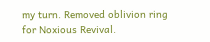my turn. Removed oblivion ring for Noxious Revival.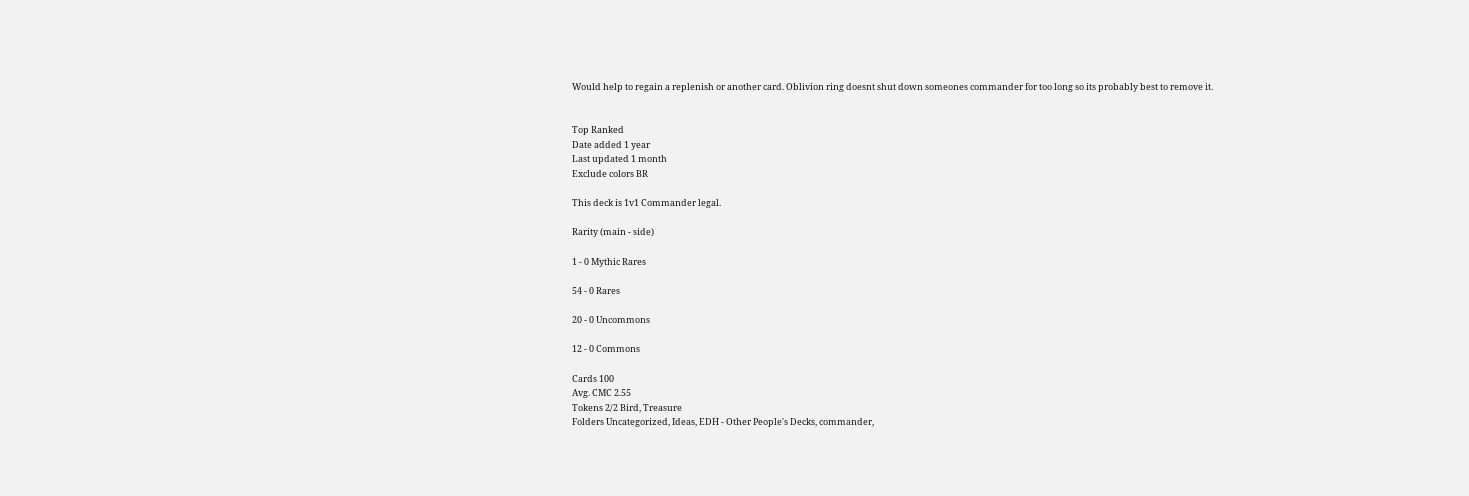Would help to regain a replenish or another card. Oblivion ring doesnt shut down someones commander for too long so its probably best to remove it.


Top Ranked
Date added 1 year
Last updated 1 month
Exclude colors BR

This deck is 1v1 Commander legal.

Rarity (main - side)

1 - 0 Mythic Rares

54 - 0 Rares

20 - 0 Uncommons

12 - 0 Commons

Cards 100
Avg. CMC 2.55
Tokens 2/2 Bird, Treasure
Folders Uncategorized, Ideas, EDH - Other People's Decks, commander,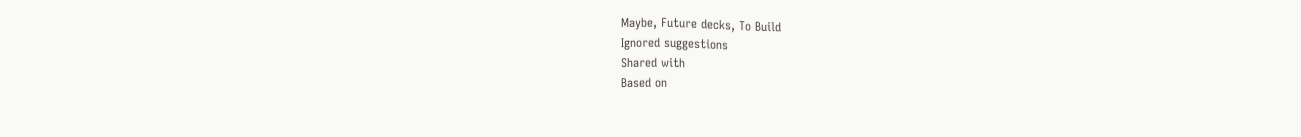Maybe, Future decks, To Build
Ignored suggestions
Shared with
Based on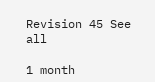Revision 45 See all

1 month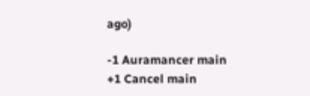ago)

-1 Auramancer main
+1 Cancel main